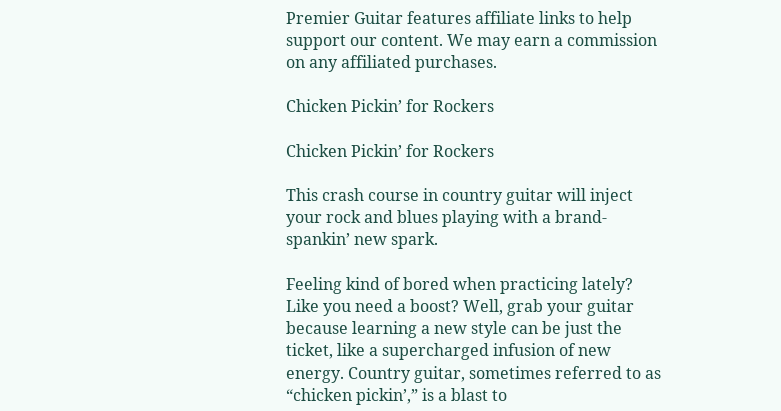Premier Guitar features affiliate links to help support our content. We may earn a commission on any affiliated purchases.

Chicken Pickin’ for Rockers

Chicken Pickin’ for Rockers

This crash course in country guitar will inject your rock and blues playing with a brand-spankin’ new spark.

Feeling kind of bored when practicing lately? Like you need a boost? Well, grab your guitar because learning a new style can be just the ticket, like a supercharged infusion of new energy. Country guitar, sometimes referred to as “chicken pickin’,” is a blast to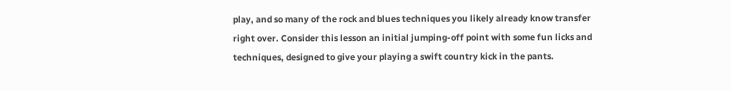play, and so many of the rock and blues techniques you likely already know transfer right over. Consider this lesson an initial jumping-off point with some fun licks and techniques, designed to give your playing a swift country kick in the pants.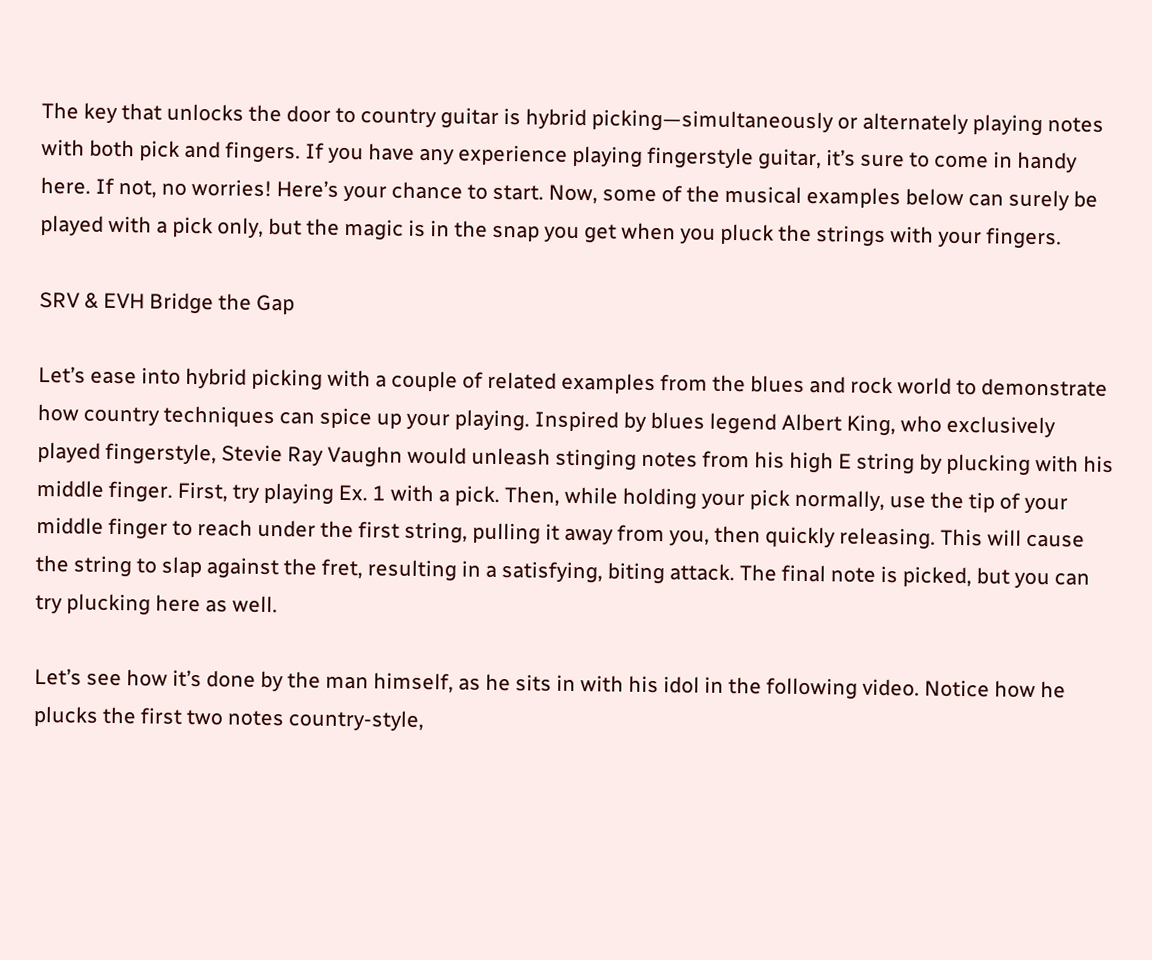The key that unlocks the door to country guitar is hybrid picking—simultaneously or alternately playing notes with both pick and fingers. If you have any experience playing fingerstyle guitar, it’s sure to come in handy here. If not, no worries! Here’s your chance to start. Now, some of the musical examples below can surely be played with a pick only, but the magic is in the snap you get when you pluck the strings with your fingers.

SRV & EVH Bridge the Gap

Let’s ease into hybrid picking with a couple of related examples from the blues and rock world to demonstrate how country techniques can spice up your playing. Inspired by blues legend Albert King, who exclusively played fingerstyle, Stevie Ray Vaughn would unleash stinging notes from his high E string by plucking with his middle finger. First, try playing Ex. 1 with a pick. Then, while holding your pick normally, use the tip of your middle finger to reach under the first string, pulling it away from you, then quickly releasing. This will cause the string to slap against the fret, resulting in a satisfying, biting attack. The final note is picked, but you can try plucking here as well.

Let’s see how it’s done by the man himself, as he sits in with his idol in the following video. Notice how he plucks the first two notes country-style,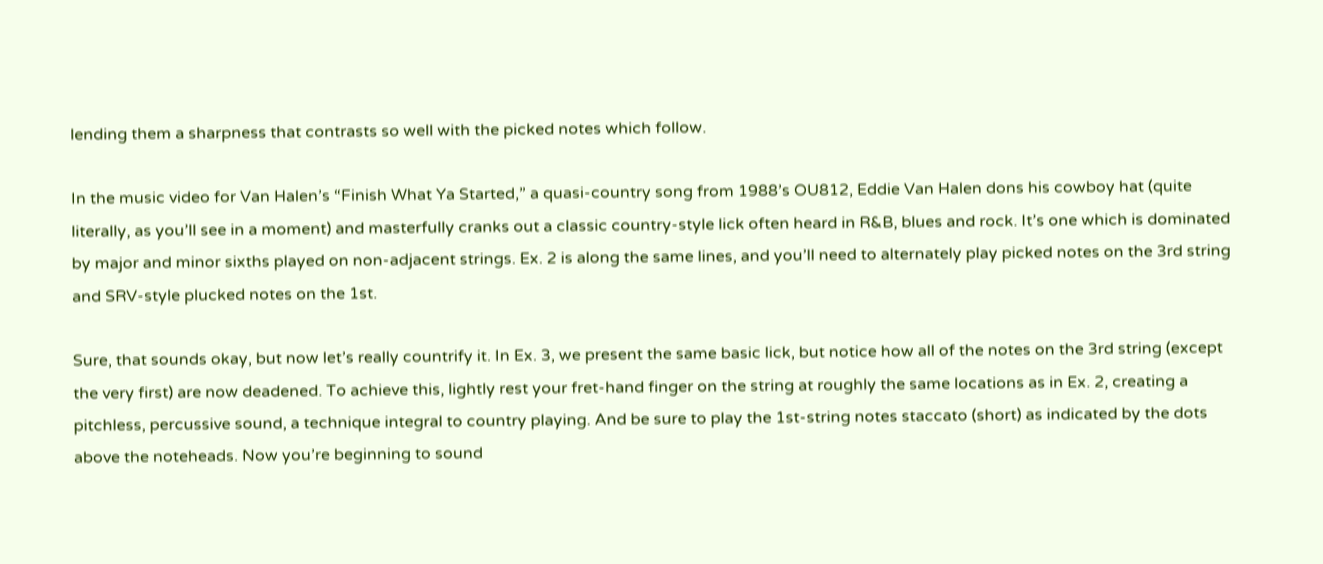lending them a sharpness that contrasts so well with the picked notes which follow.

In the music video for Van Halen’s “Finish What Ya Started,” a quasi-country song from 1988’s OU812, Eddie Van Halen dons his cowboy hat (quite literally, as you’ll see in a moment) and masterfully cranks out a classic country-style lick often heard in R&B, blues and rock. It’s one which is dominated by major and minor sixths played on non-adjacent strings. Ex. 2 is along the same lines, and you’ll need to alternately play picked notes on the 3rd string and SRV-style plucked notes on the 1st.

Sure, that sounds okay, but now let’s really countrify it. In Ex. 3, we present the same basic lick, but notice how all of the notes on the 3rd string (except the very first) are now deadened. To achieve this, lightly rest your fret-hand finger on the string at roughly the same locations as in Ex. 2, creating a pitchless, percussive sound, a technique integral to country playing. And be sure to play the 1st-string notes staccato (short) as indicated by the dots above the noteheads. Now you’re beginning to sound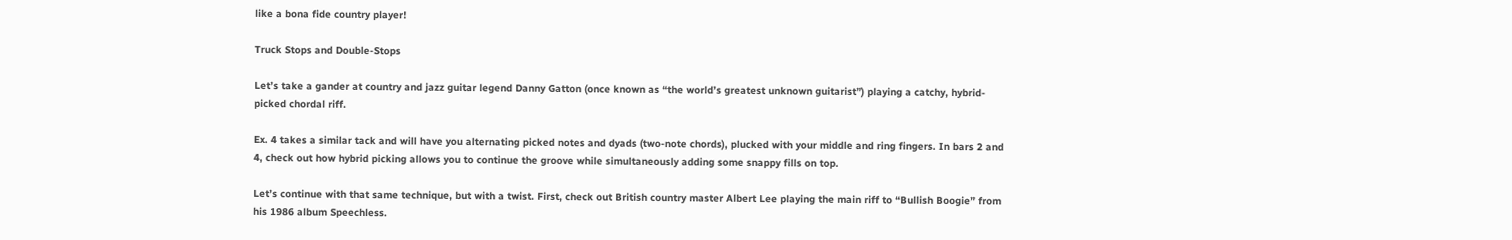like a bona fide country player!

Truck Stops and Double-Stops

Let’s take a gander at country and jazz guitar legend Danny Gatton (once known as “the world’s greatest unknown guitarist”) playing a catchy, hybrid-picked chordal riff.

Ex. 4 takes a similar tack and will have you alternating picked notes and dyads (two-note chords), plucked with your middle and ring fingers. In bars 2 and 4, check out how hybrid picking allows you to continue the groove while simultaneously adding some snappy fills on top.

Let’s continue with that same technique, but with a twist. First, check out British country master Albert Lee playing the main riff to “Bullish Boogie” from his 1986 album Speechless.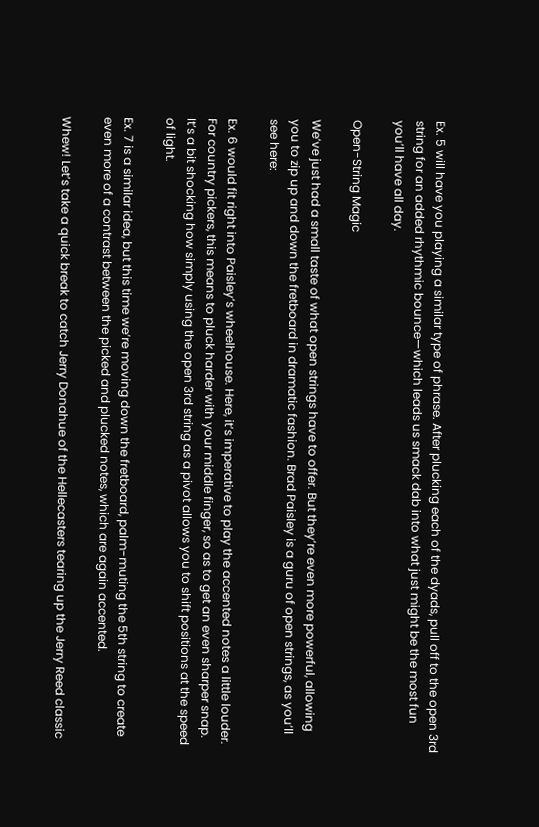Ex. 5 will have you playing a similar type of phrase. After plucking each of the dyads, pull off to the open 3rd string for an added rhythmic bounce—which leads us smack dab into what just might be the most fun you’ll have all day.

Open-String Magic

We’ve just had a small taste of what open strings have to offer. But they’re even more powerful, allowing you to zip up and down the fretboard in dramatic fashion. Brad Paisley is a guru of open strings, as you’ll see here:

Ex. 6 would fit right into Paisley’s wheelhouse. Here, it’s imperative to play the accented notes a little louder. For country pickers, this means to pluck harder with your middle finger, so as to get an even sharper snap. It’s a bit shocking how simply using the open 3rd string as a pivot allows you to shift positions at the speed of light.

Ex. 7 is a similar idea, but this time we’re moving down the fretboard, palm-muting the 5th string to create even more of a contrast between the picked and plucked notes, which are again accented.

Whew! Let’s take a quick break to catch Jerry Donahue of the Hellecasters tearing up the Jerry Reed classic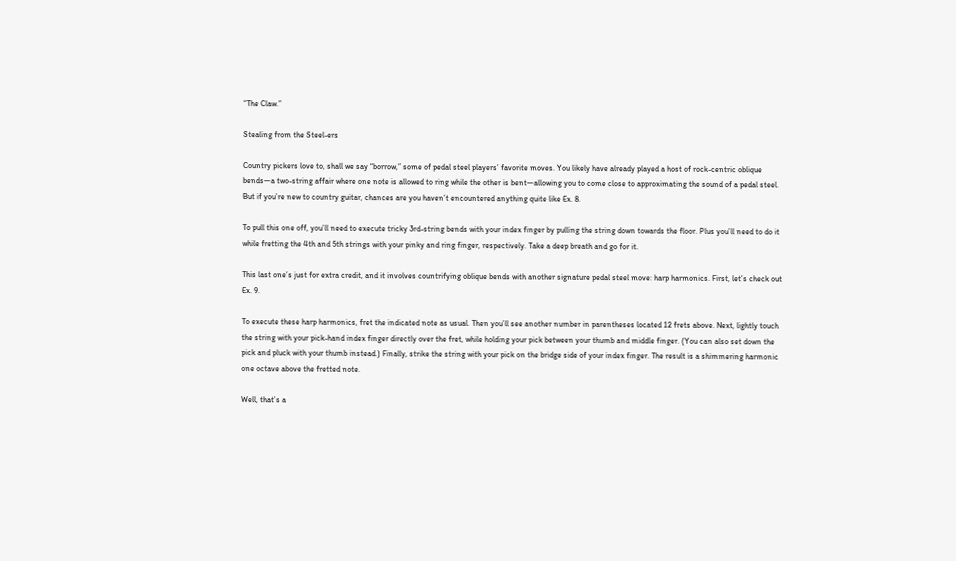“The Claw.”

Stealing from the Steel-ers

Country pickers love to, shall we say “borrow,” some of pedal steel players’ favorite moves. You likely have already played a host of rock-centric oblique bends—a two-string affair where one note is allowed to ring while the other is bent—allowing you to come close to approximating the sound of a pedal steel. But if you’re new to country guitar, chances are you haven’t encountered anything quite like Ex. 8.

To pull this one off, you’ll need to execute tricky 3rd-string bends with your index finger by pulling the string down towards the floor. Plus you’ll need to do it while fretting the 4th and 5th strings with your pinky and ring finger, respectively. Take a deep breath and go for it.

This last one’s just for extra credit, and it involves countrifying oblique bends with another signature pedal steel move: harp harmonics. First, let’s check out Ex. 9.

To execute these harp harmonics, fret the indicated note as usual. Then you’ll see another number in parentheses located 12 frets above. Next, lightly touch the string with your pick-hand index finger directly over the fret, while holding your pick between your thumb and middle finger. (You can also set down the pick and pluck with your thumb instead.) Finally, strike the string with your pick on the bridge side of your index finger. The result is a shimmering harmonic one octave above the fretted note.

Well, that’s a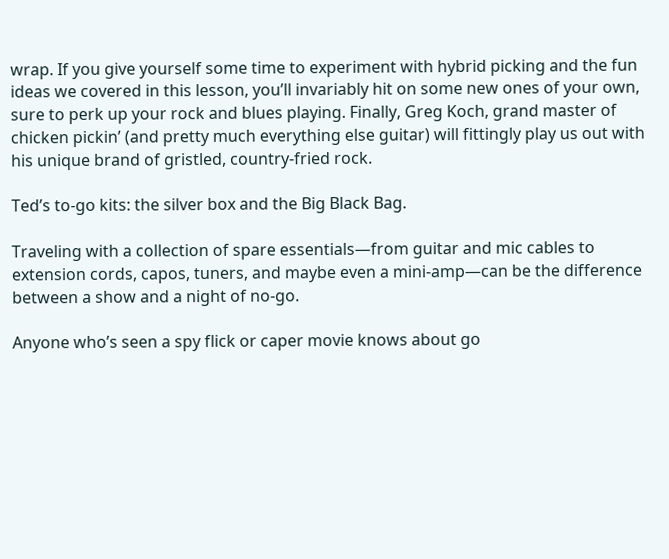wrap. If you give yourself some time to experiment with hybrid picking and the fun ideas we covered in this lesson, you’ll invariably hit on some new ones of your own, sure to perk up your rock and blues playing. Finally, Greg Koch, grand master of chicken pickin’ (and pretty much everything else guitar) will fittingly play us out with his unique brand of gristled, country-fried rock.

Ted’s to-go kits: the silver box and the Big Black Bag.

Traveling with a collection of spare essentials—from guitar and mic cables to extension cords, capos, tuners, and maybe even a mini-amp—can be the difference between a show and a night of no-go.

Anyone who’s seen a spy flick or caper movie knows about go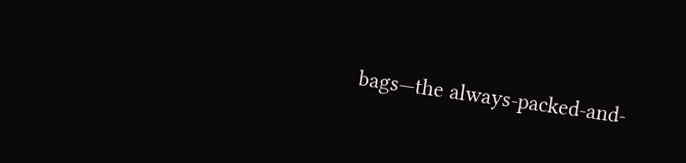bags—the always-packed-and-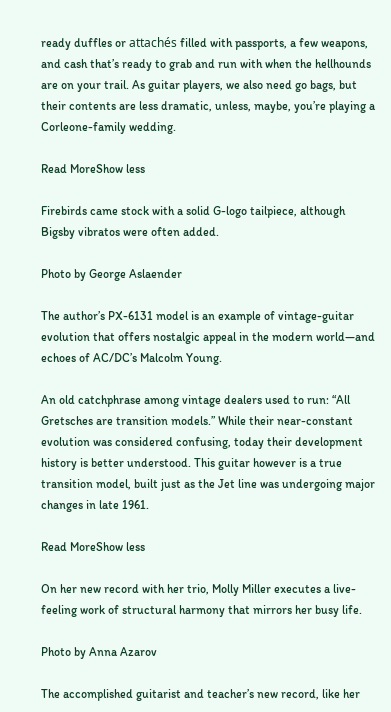ready duffles or attachés filled with passports, a few weapons, and cash that’s ready to grab and run with when the hellhounds are on your trail. As guitar players, we also need go bags, but their contents are less dramatic, unless, maybe, you’re playing a Corleone-family wedding.

Read MoreShow less

Firebirds came stock with a solid G-logo tailpiece, although Bigsby vibratos were often added.

Photo by George Aslaender

The author’s PX-6131 model is an example of vintage-guitar evolution that offers nostalgic appeal in the modern world—and echoes of AC/DC’s Malcolm Young.

An old catchphrase among vintage dealers used to run: “All Gretsches are transition models.” While their near-constant evolution was considered confusing, today their development history is better understood. This guitar however is a true transition model, built just as the Jet line was undergoing major changes in late 1961.

Read MoreShow less

On her new record with her trio, Molly Miller executes a live-feeling work of structural harmony that mirrors her busy life.

Photo by Anna Azarov

The accomplished guitarist and teacher’s new record, like her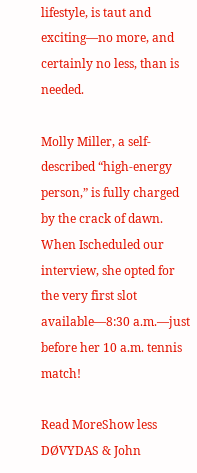lifestyle, is taut and exciting—no more, and certainly no less, than is needed.

Molly Miller, a self-described “high-energy person,” is fully charged by the crack of dawn. When Ischeduled our interview, she opted for the very first slot available—8:30 a.m.—just before her 10 a.m. tennis match!

Read MoreShow less
DØVYDAS & John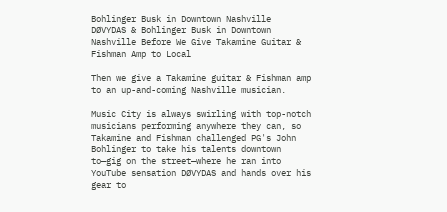Bohlinger Busk in Downtown Nashville
DØVYDAS & Bohlinger Busk in Downtown Nashville Before We Give Takamine Guitar & Fishman Amp to Local

Then we give a Takamine guitar & Fishman amp to an up-and-coming Nashville musician.

Music City is always swirling with top-notch musicians performing anywhere they can, so Takamine and Fishman challenged PG's John Bohlinger to take his talents downtown to—gig on the street—where he ran into YouTube sensation DØVYDAS and hands over his gear to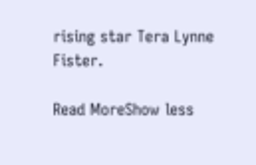rising star Tera Lynne Fister.

Read MoreShow less